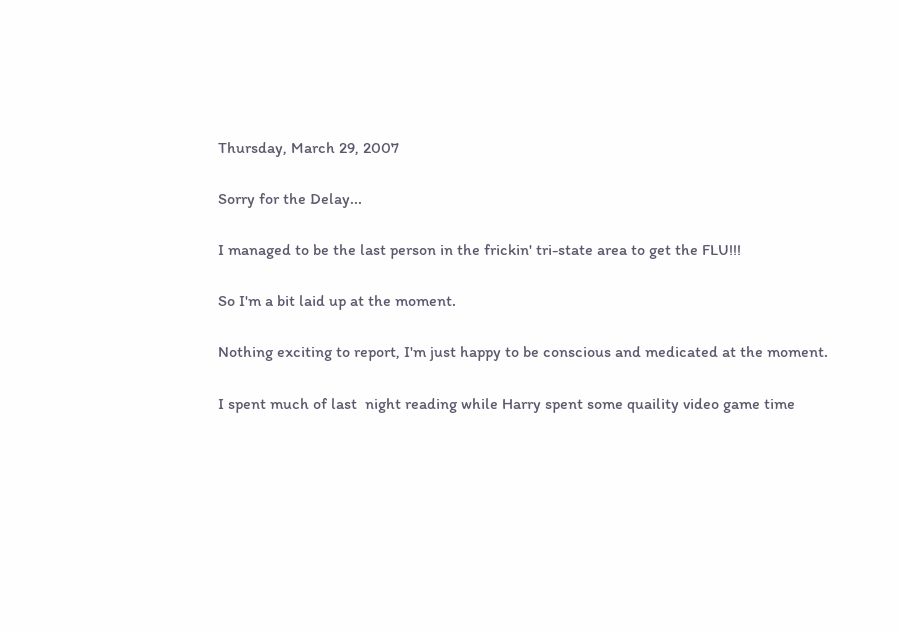Thursday, March 29, 2007

Sorry for the Delay...

I managed to be the last person in the frickin' tri-state area to get the FLU!!!

So I'm a bit laid up at the moment.

Nothing exciting to report, I'm just happy to be conscious and medicated at the moment.

I spent much of last  night reading while Harry spent some quaility video game time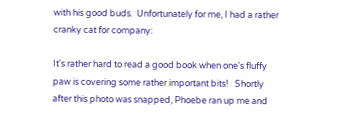with his good buds.  Unfortunately for me, I had a rather cranky cat for company:

It's rather hard to read a good book when one's fluffy paw is covering some rather important bits!   Shortly after this photo was snapped, Phoebe ran up me and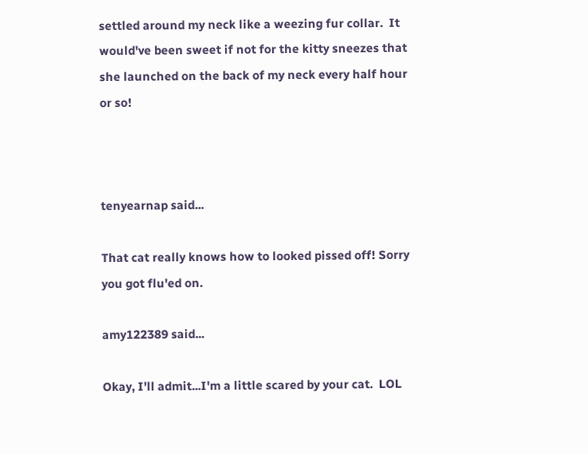settled around my neck like a weezing fur collar.  It would've been sweet if not for the kitty sneezes that she launched on the back of my neck every half hour or so!



tenyearnap said...

That cat really knows how to looked pissed off! Sorry you got flu'ed on.

amy122389 said...

Okay, I'll admit...I'm a little scared by your cat.  LOL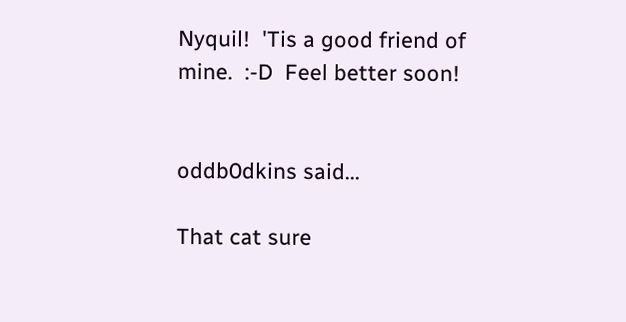Nyquil!  'Tis a good friend of mine.  :-D  Feel better soon!


oddb0dkins said...

That cat sure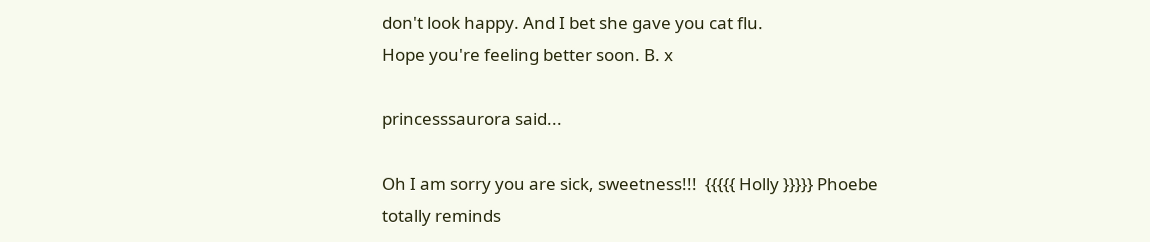don't look happy. And I bet she gave you cat flu.
Hope you're feeling better soon. B. x

princesssaurora said...

Oh I am sorry you are sick, sweetness!!!  {{{{{ Holly }}}}} Phoebe totally reminds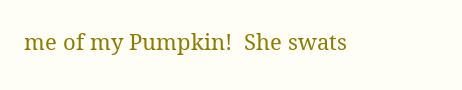me of my Pumpkin!  She swats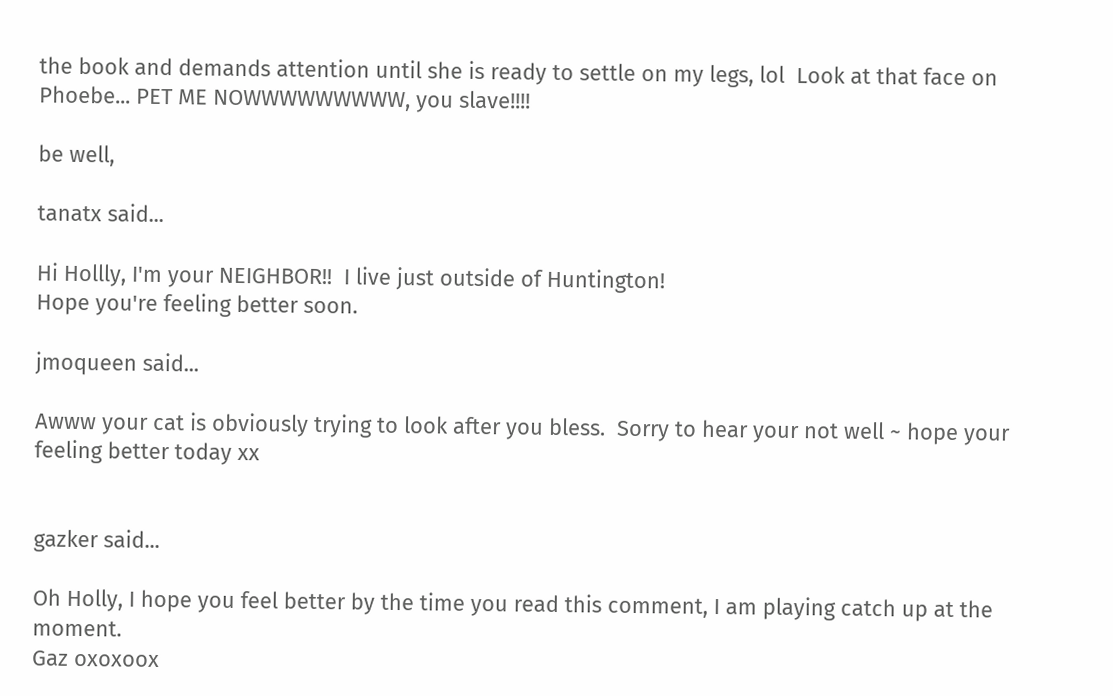the book and demands attention until she is ready to settle on my legs, lol  Look at that face on Phoebe... PET ME NOWWWWWWWWW, you slave!!!!

be well,

tanatx said...

Hi Hollly, I'm your NEIGHBOR!!  I live just outside of Huntington!
Hope you're feeling better soon.

jmoqueen said...

Awww your cat is obviously trying to look after you bless.  Sorry to hear your not well ~ hope your feeling better today xx


gazker said...

Oh Holly, I hope you feel better by the time you read this comment, I am playing catch up at the moment.
Gaz oxoxoox